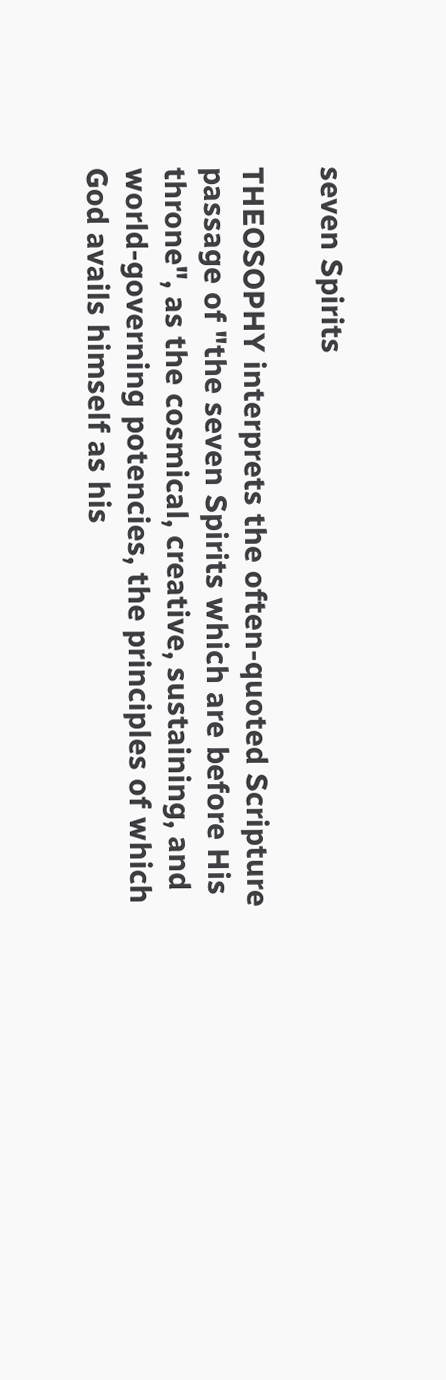seven Spirits

THEOSOPHY interprets the often-quoted Scripture passage of "the seven Spirits which are before His throne", as the cosmical, creative, sustaining, and world-governing potencies, the principles of which God avails himself as his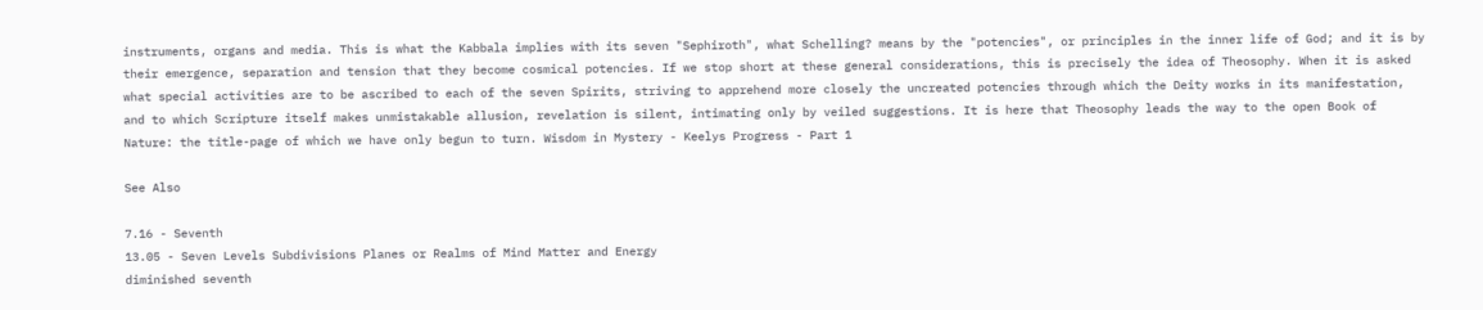instruments, organs and media. This is what the Kabbala implies with its seven "Sephiroth", what Schelling? means by the "potencies", or principles in the inner life of God; and it is by their emergence, separation and tension that they become cosmical potencies. If we stop short at these general considerations, this is precisely the idea of Theosophy. When it is asked what special activities are to be ascribed to each of the seven Spirits, striving to apprehend more closely the uncreated potencies through which the Deity works in its manifestation, and to which Scripture itself makes unmistakable allusion, revelation is silent, intimating only by veiled suggestions. It is here that Theosophy leads the way to the open Book of Nature: the title-page of which we have only begun to turn. Wisdom in Mystery - Keelys Progress - Part 1

See Also

7.16 - Seventh
13.05 - Seven Levels Subdivisions Planes or Realms of Mind Matter and Energy
diminished seventh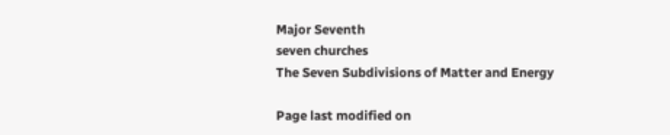Major Seventh
seven churches
The Seven Subdivisions of Matter and Energy

Page last modified on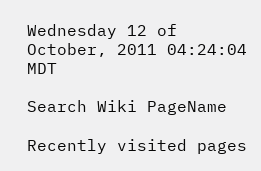Wednesday 12 of October, 2011 04:24:04 MDT

Search Wiki PageName

Recently visited pages